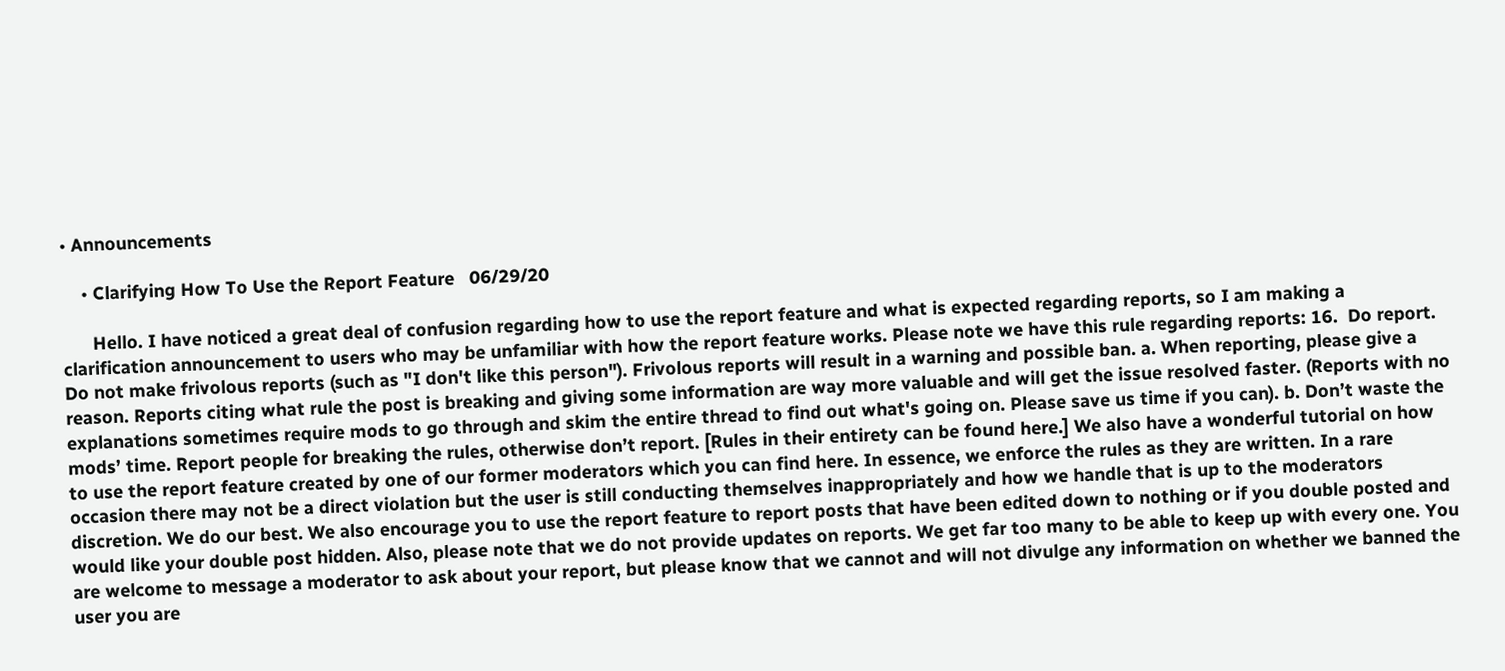• Announcements

    • Clarifying How To Use the Report Feature   06/29/20

      Hello. I have noticed a great deal of confusion regarding how to use the report feature and what is expected regarding reports, so I am making a clarification announcement to users who may be unfamiliar with how the report feature works. Please note we have this rule regarding reports: 16.  Do report. Do not make frivolous reports (such as "I don't like this person"). Frivolous reports will result in a warning and possible ban. a. When reporting, please give a reason. Reports citing what rule the post is breaking and giving some information are way more valuable and will get the issue resolved faster. (Reports with no explanations sometimes require mods to go through and skim the entire thread to find out what's going on. Please save us time if you can). b. Don’t waste the mods’ time. Report people for breaking the rules, otherwise don’t report. [Rules in their entirety can be found here.] We also have a wonderful tutorial on how to use the report feature created by one of our former moderators which you can find here. In essence, we enforce the rules as they are written. In a rare occasion there may not be a direct violation but the user is still conducting themselves inappropriately and how we handle that is up to the moderators discretion. We do our best. We also encourage you to use the report feature to report posts that have been edited down to nothing or if you double posted and would like your double post hidden. Also, please note that we do not provide updates on reports. We get far too many to be able to keep up with every one. You are welcome to message a moderator to ask about your report, but please know that we cannot and will not divulge any information on whether we banned the user you are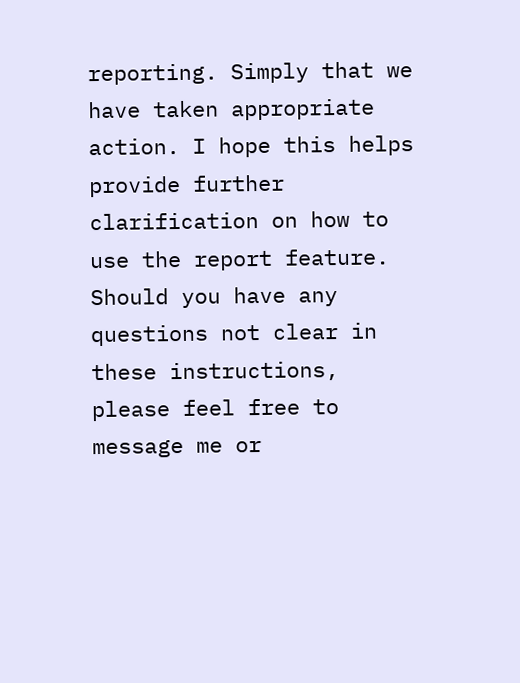reporting. Simply that we have taken appropriate action. I hope this helps provide further clarification on how to use the report feature. Should you have any questions not clear in these instructions, please feel free to message me or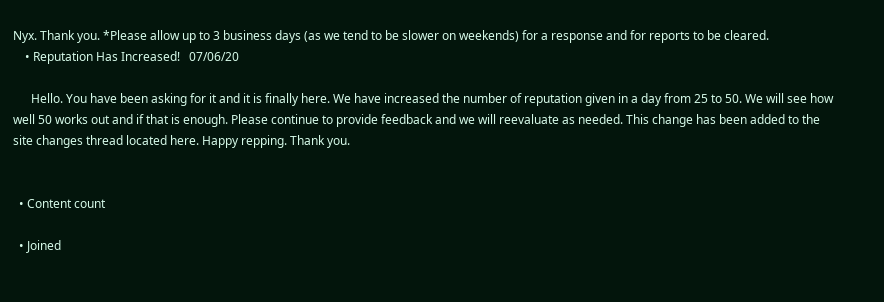Nyx. Thank you. *Please allow up to 3 business days (as we tend to be slower on weekends) for a response and for reports to be cleared.
    • Reputation Has Increased!   07/06/20

      Hello. You have been asking for it and it is finally here. We have increased the number of reputation given in a day from 25 to 50. We will see how well 50 works out and if that is enough. Please continue to provide feedback and we will reevaluate as needed. This change has been added to the site changes thread located here. Happy repping. Thank you.


  • Content count

  • Joined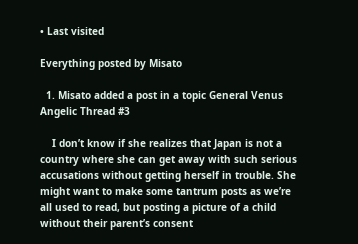• Last visited

Everything posted by Misato

  1. Misato added a post in a topic General Venus Angelic Thread #3

    I don’t know if she realizes that Japan is not a country where she can get away with such serious accusations without getting herself in trouble. She might want to make some tantrum posts as we’re all used to read, but posting a picture of a child without their parent’s consent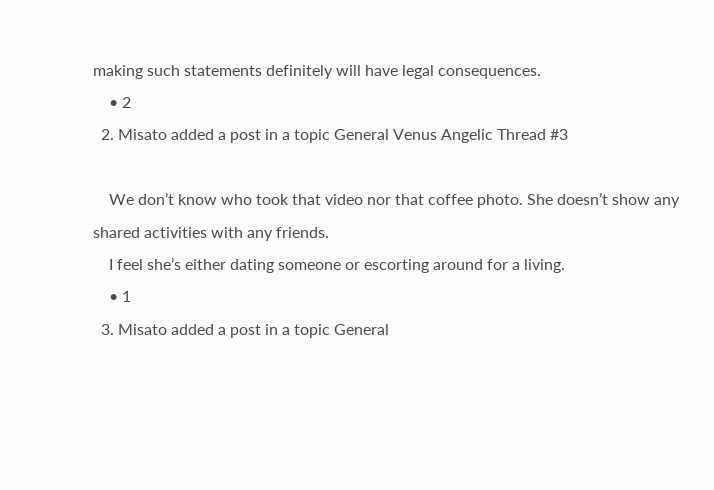making such statements definitely will have legal consequences.
    • 2
  2. Misato added a post in a topic General Venus Angelic Thread #3

    We don’t know who took that video nor that coffee photo. She doesn’t show any shared activities with any friends.
    I feel she’s either dating someone or escorting around for a living.
    • 1
  3. Misato added a post in a topic General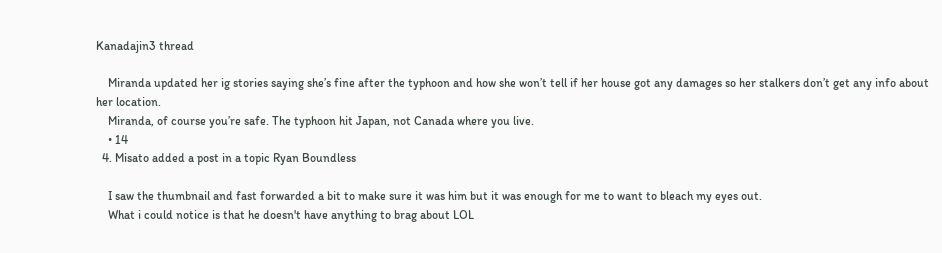Kanadajin3 thread

    Miranda updated her ig stories saying she’s fine after the typhoon and how she won’t tell if her house got any damages so her stalkers don’t get any info about her location.
    Miranda, of course you’re safe. The typhoon hit Japan, not Canada where you live.
    • 14
  4. Misato added a post in a topic Ryan Boundless

    I saw the thumbnail and fast forwarded a bit to make sure it was him but it was enough for me to want to bleach my eyes out.
    What i could notice is that he doesn't have anything to brag about LOL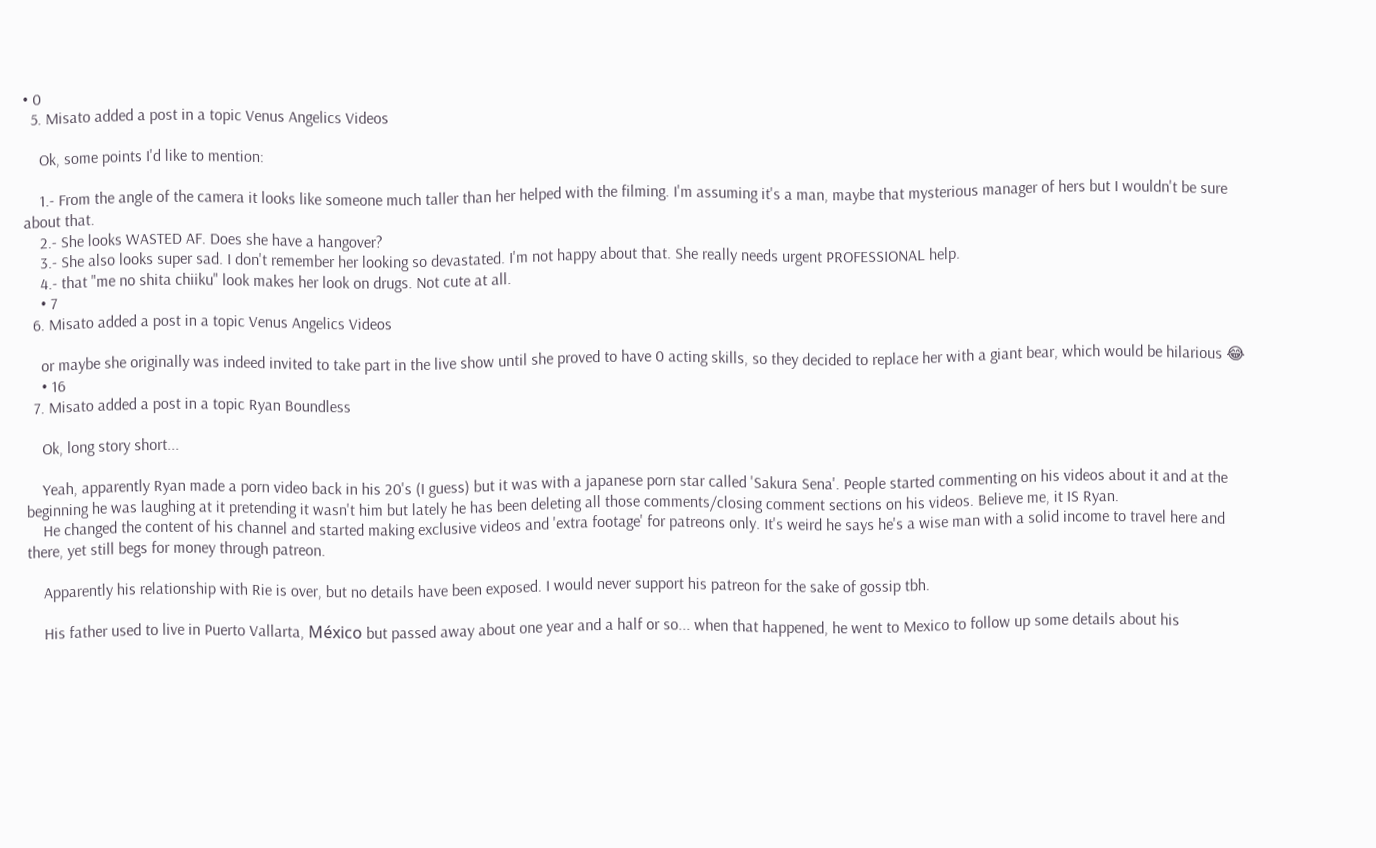• 0
  5. Misato added a post in a topic Venus Angelics Videos

    Ok, some points I'd like to mention:

    1.- From the angle of the camera it looks like someone much taller than her helped with the filming. I'm assuming it's a man, maybe that mysterious manager of hers but I wouldn't be sure about that.
    2.- She looks WASTED AF. Does she have a hangover?
    3.- She also looks super sad. I don't remember her looking so devastated. I'm not happy about that. She really needs urgent PROFESSIONAL help.
    4.- that "me no shita chiiku" look makes her look on drugs. Not cute at all.
    • 7
  6. Misato added a post in a topic Venus Angelics Videos

    or maybe she originally was indeed invited to take part in the live show until she proved to have 0 acting skills, so they decided to replace her with a giant bear, which would be hilarious 😂
    • 16
  7. Misato added a post in a topic Ryan Boundless

    Ok, long story short...

    Yeah, apparently Ryan made a porn video back in his 20's (I guess) but it was with a japanese porn star called 'Sakura Sena'. People started commenting on his videos about it and at the beginning he was laughing at it pretending it wasn't him but lately he has been deleting all those comments/closing comment sections on his videos. Believe me, it IS Ryan.
    He changed the content of his channel and started making exclusive videos and 'extra footage' for patreons only. It's weird he says he's a wise man with a solid income to travel here and there, yet still begs for money through patreon.

    Apparently his relationship with Rie is over, but no details have been exposed. I would never support his patreon for the sake of gossip tbh.

    His father used to live in Puerto Vallarta, México but passed away about one year and a half or so... when that happened, he went to Mexico to follow up some details about his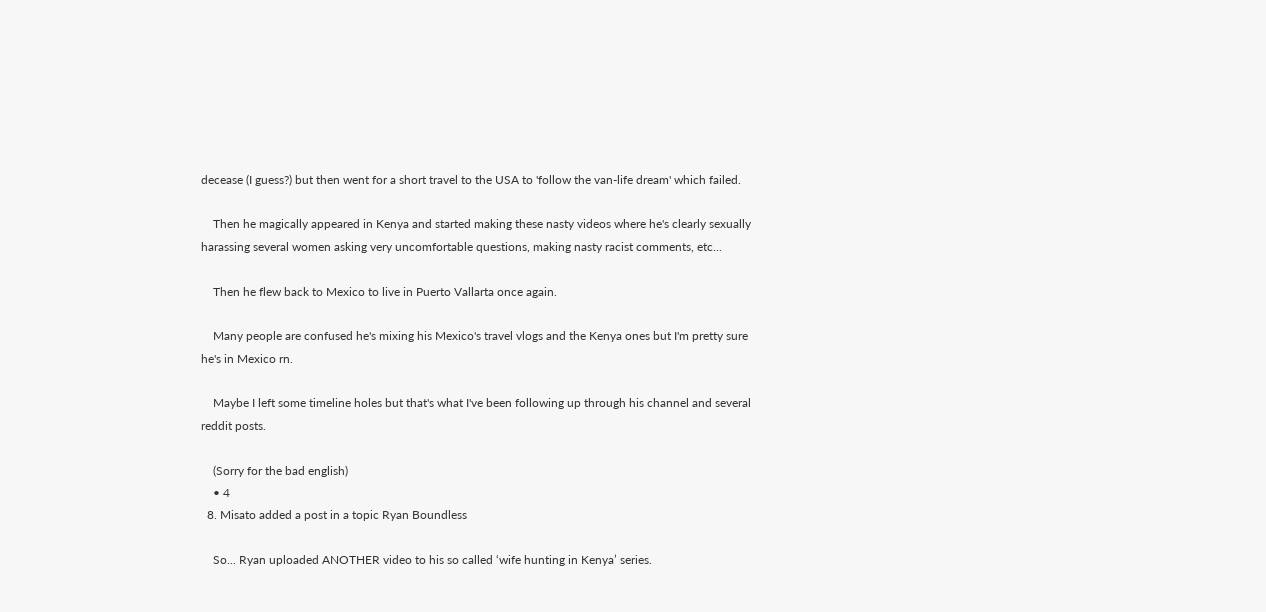decease (I guess?) but then went for a short travel to the USA to 'follow the van-life dream' which failed.

    Then he magically appeared in Kenya and started making these nasty videos where he's clearly sexually harassing several women asking very uncomfortable questions, making nasty racist comments, etc...

    Then he flew back to Mexico to live in Puerto Vallarta once again.

    Many people are confused he's mixing his Mexico's travel vlogs and the Kenya ones but I'm pretty sure he's in Mexico rn.

    Maybe I left some timeline holes but that's what I've been following up through his channel and several reddit posts.

    (Sorry for the bad english)
    • 4
  8. Misato added a post in a topic Ryan Boundless

    So... Ryan uploaded ANOTHER video to his so called ‘wife hunting in Kenya’ series.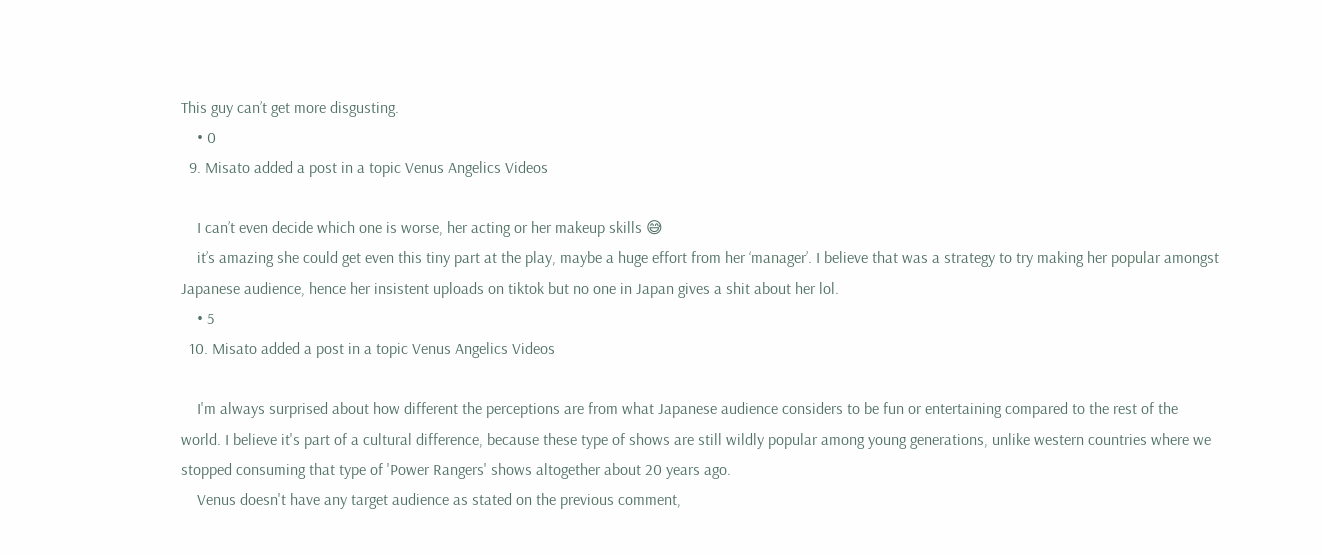This guy can’t get more disgusting.
    • 0
  9. Misato added a post in a topic Venus Angelics Videos

    I can’t even decide which one is worse, her acting or her makeup skills 😅
    it’s amazing she could get even this tiny part at the play, maybe a huge effort from her ‘manager’. I believe that was a strategy to try making her popular amongst Japanese audience, hence her insistent uploads on tiktok but no one in Japan gives a shit about her lol.
    • 5
  10. Misato added a post in a topic Venus Angelics Videos

    I'm always surprised about how different the perceptions are from what Japanese audience considers to be fun or entertaining compared to the rest of the world. I believe it's part of a cultural difference, because these type of shows are still wildly popular among young generations, unlike western countries where we stopped consuming that type of 'Power Rangers' shows altogether about 20 years ago.
    Venus doesn't have any target audience as stated on the previous comment,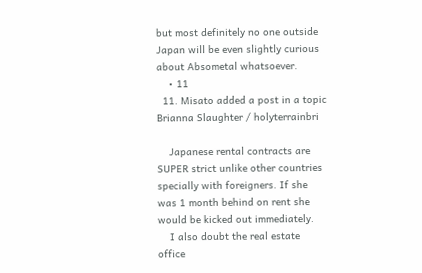but most definitely no one outside Japan will be even slightly curious about Absometal whatsoever.
    • 11
  11. Misato added a post in a topic Brianna Slaughter / holyterrainbri

    Japanese rental contracts are SUPER strict unlike other countries specially with foreigners. If she was 1 month behind on rent she would be kicked out immediately.
    I also doubt the real estate office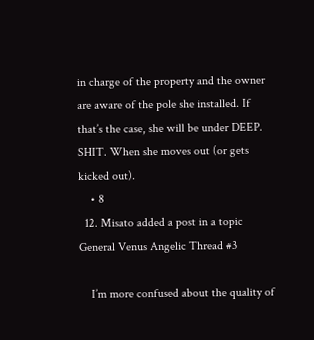in charge of the property and the owner are aware of the pole she installed. If that’s the case, she will be under DEEP. SHIT. When she moves out (or gets kicked out).
    • 8
  12. Misato added a post in a topic General Venus Angelic Thread #3

    I’m more confused about the quality of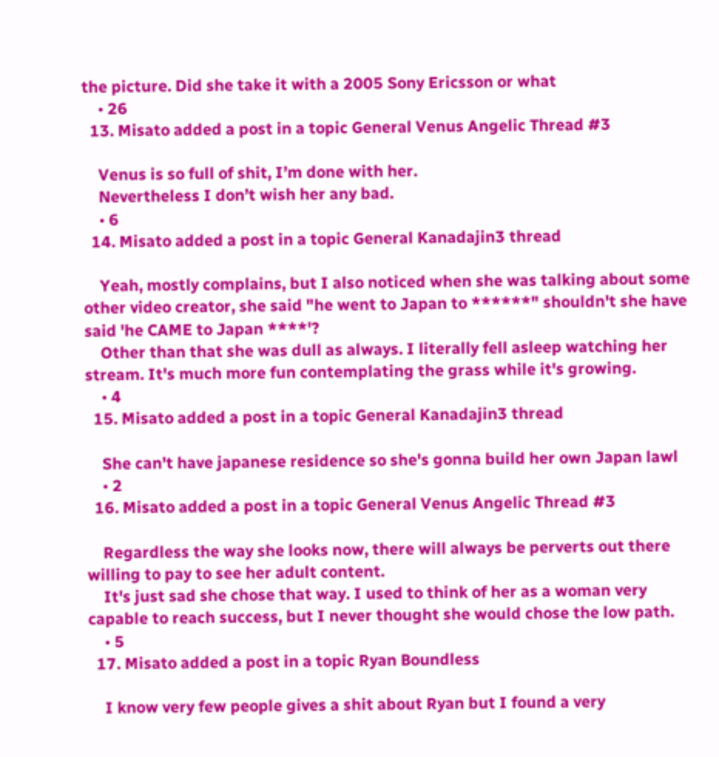the picture. Did she take it with a 2005 Sony Ericsson or what
    • 26
  13. Misato added a post in a topic General Venus Angelic Thread #3

    Venus is so full of shit, I’m done with her.
    Nevertheless I don’t wish her any bad.
    • 6
  14. Misato added a post in a topic General Kanadajin3 thread

    Yeah, mostly complains, but I also noticed when she was talking about some other video creator, she said "he went to Japan to ******" shouldn't she have said 'he CAME to Japan ****'?
    Other than that she was dull as always. I literally fell asleep watching her stream. It's much more fun contemplating the grass while it's growing.
    • 4
  15. Misato added a post in a topic General Kanadajin3 thread

    She can't have japanese residence so she's gonna build her own Japan lawl
    • 2
  16. Misato added a post in a topic General Venus Angelic Thread #3

    Regardless the way she looks now, there will always be perverts out there willing to pay to see her adult content.
    It's just sad she chose that way. I used to think of her as a woman very capable to reach success, but I never thought she would chose the low path.
    • 5
  17. Misato added a post in a topic Ryan Boundless

    I know very few people gives a shit about Ryan but I found a very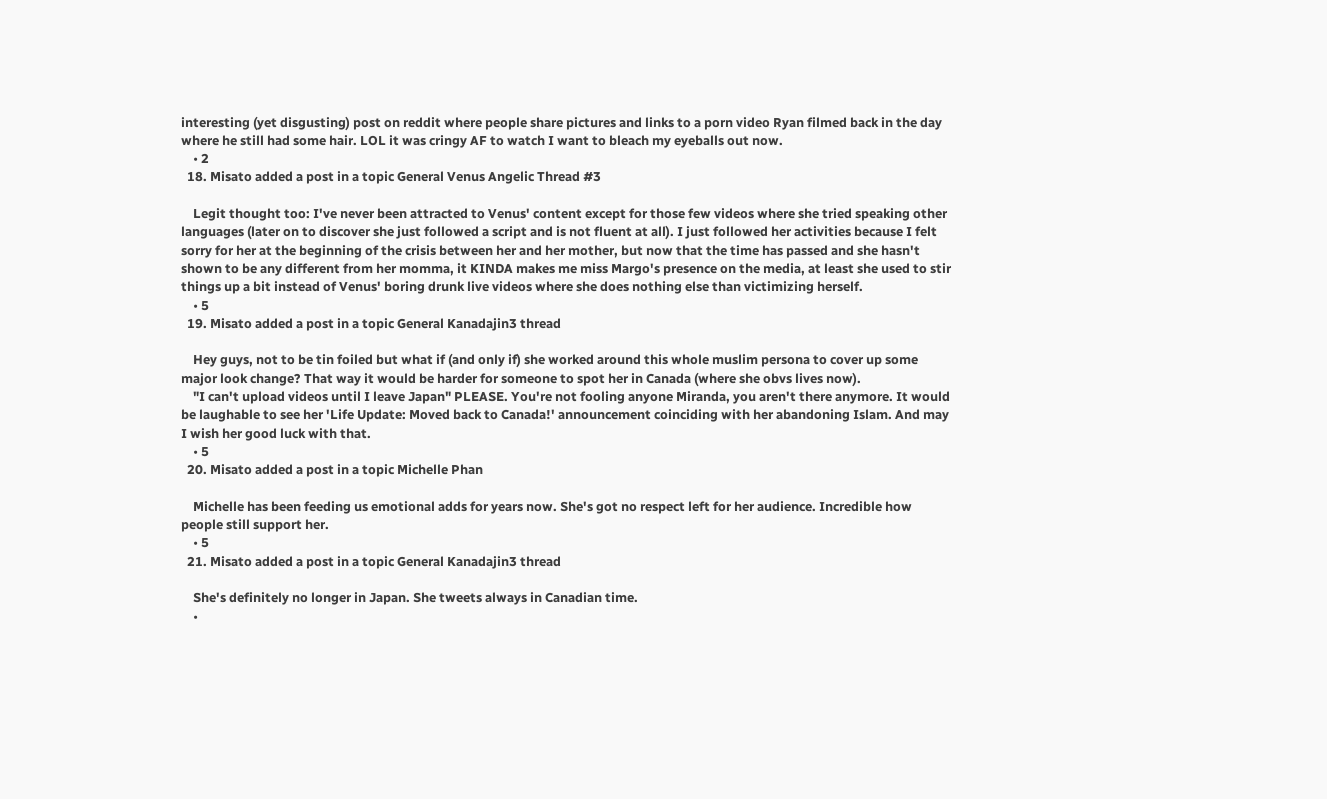interesting (yet disgusting) post on reddit where people share pictures and links to a porn video Ryan filmed back in the day where he still had some hair. LOL it was cringy AF to watch I want to bleach my eyeballs out now.
    • 2
  18. Misato added a post in a topic General Venus Angelic Thread #3

    Legit thought too: I've never been attracted to Venus' content except for those few videos where she tried speaking other languages (later on to discover she just followed a script and is not fluent at all). I just followed her activities because I felt sorry for her at the beginning of the crisis between her and her mother, but now that the time has passed and she hasn't shown to be any different from her momma, it KINDA makes me miss Margo's presence on the media, at least she used to stir things up a bit instead of Venus' boring drunk live videos where she does nothing else than victimizing herself.
    • 5
  19. Misato added a post in a topic General Kanadajin3 thread

    Hey guys, not to be tin foiled but what if (and only if) she worked around this whole muslim persona to cover up some major look change? That way it would be harder for someone to spot her in Canada (where she obvs lives now).
    "I can't upload videos until I leave Japan" PLEASE. You're not fooling anyone Miranda, you aren't there anymore. It would be laughable to see her 'Life Update: Moved back to Canada!' announcement coinciding with her abandoning Islam. And may I wish her good luck with that.
    • 5
  20. Misato added a post in a topic Michelle Phan

    Michelle has been feeding us emotional adds for years now. She's got no respect left for her audience. Incredible how people still support her.
    • 5
  21. Misato added a post in a topic General Kanadajin3 thread

    She's definitely no longer in Japan. She tweets always in Canadian time.
    •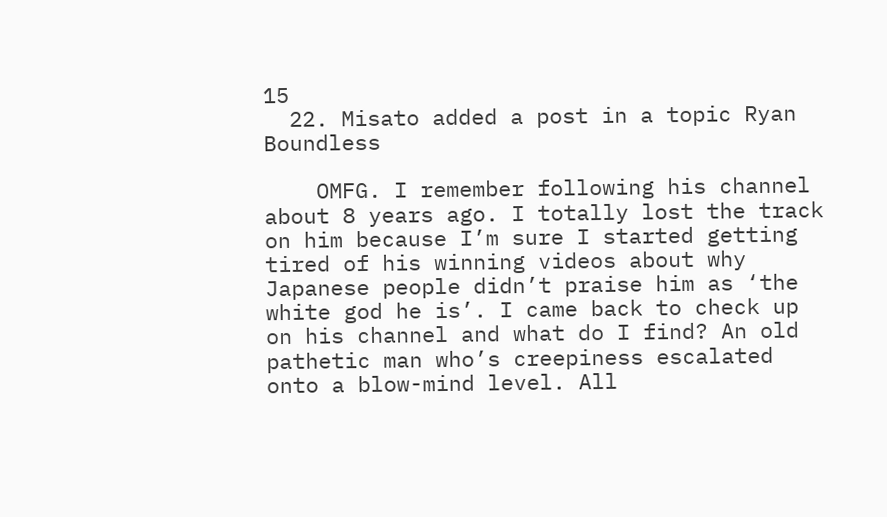15
  22. Misato added a post in a topic Ryan Boundless

    OMFG. I remember following his channel about 8 years ago. I totally lost the track on him because I’m sure I started getting tired of his winning videos about why Japanese people didn’t praise him as ‘the white god he is’. I came back to check up on his channel and what do I find? An old pathetic man who’s creepiness escalated onto a blow-mind level. All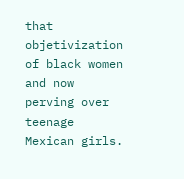that objetivization of black women and now perving over teenage Mexican girls.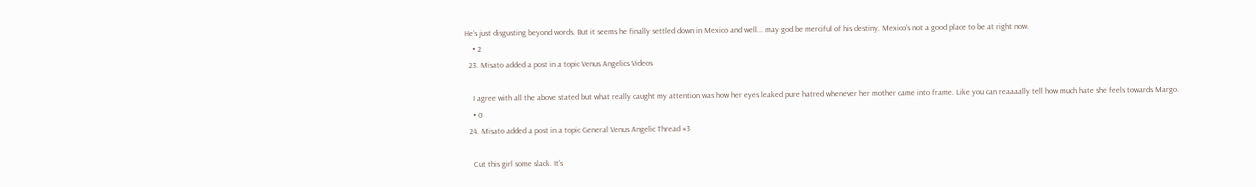He’s just disgusting beyond words. But it seems he finally settled down in Mexico and well... may god be merciful of his destiny. Mexico’s not a good place to be at right now.
    • 2
  23. Misato added a post in a topic Venus Angelics Videos

    I agree with all the above stated but what really caught my attention was how her eyes leaked pure hatred whenever her mother came into frame. Like you can reaaaally tell how much hate she feels towards Margo.
    • 0
  24. Misato added a post in a topic General Venus Angelic Thread #3

    Cut this girl some slack. It's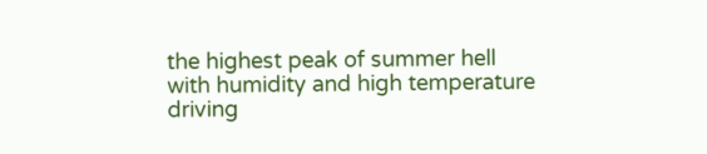the highest peak of summer hell with humidity and high temperature driving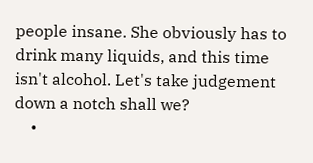people insane. She obviously has to drink many liquids, and this time isn't alcohol. Let's take judgement down a notch shall we?
    •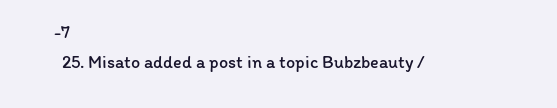-7
  25. Misato added a post in a topic Bubzbeauty /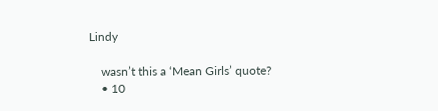Lindy

    wasn’t this a ‘Mean Girls’ quote?
    • 10